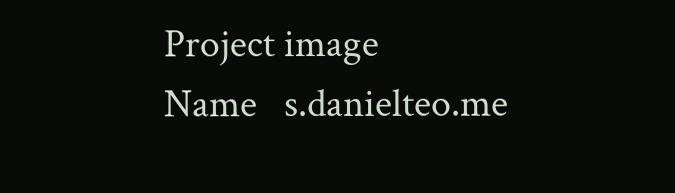Project image
Name   s.danielteo.me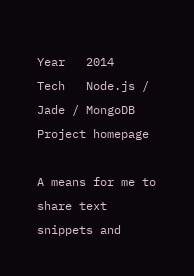Year   2014
Tech   Node.js / Jade / MongoDB
Project homepage

A means for me to share text snippets and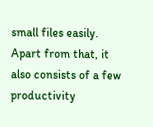small files easily. Apart from that, it also consists of a few productivity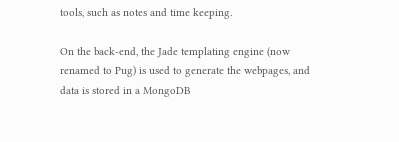tools, such as notes and time keeping.

On the back-end, the Jade templating engine (now renamed to Pug) is used to generate the webpages, and data is stored in a MongoDB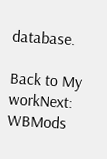database.

Back to My workNext: WBMods